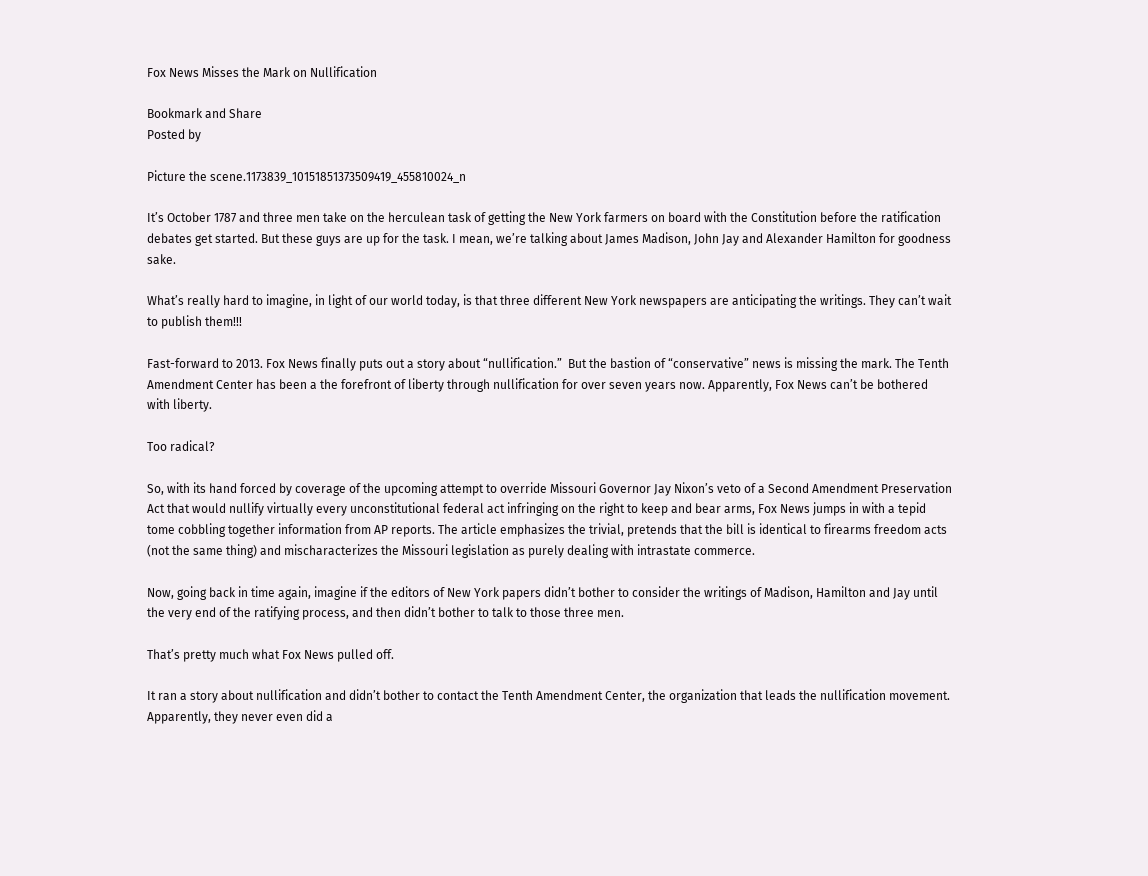Fox News Misses the Mark on Nullification

Bookmark and Share
Posted by

Picture the scene.1173839_10151851373509419_455810024_n

It’s October 1787 and three men take on the herculean task of getting the New York farmers on board with the Constitution before the ratification debates get started. But these guys are up for the task. I mean, we’re talking about James Madison, John Jay and Alexander Hamilton for goodness sake.

What’s really hard to imagine, in light of our world today, is that three different New York newspapers are anticipating the writings. They can’t wait to publish them!!!

Fast-forward to 2013. Fox News finally puts out a story about “nullification.”  But the bastion of “conservative” news is missing the mark. The Tenth Amendment Center has been a the forefront of liberty through nullification for over seven years now. Apparently, Fox News can’t be bothered with liberty.

Too radical?

So, with its hand forced by coverage of the upcoming attempt to override Missouri Governor Jay Nixon’s veto of a Second Amendment Preservation Act that would nullify virtually every unconstitutional federal act infringing on the right to keep and bear arms, Fox News jumps in with a tepid tome cobbling together information from AP reports. The article emphasizes the trivial, pretends that the bill is identical to firearms freedom acts (not the same thing) and mischaracterizes the Missouri legislation as purely dealing with intrastate commerce.

Now, going back in time again, imagine if the editors of New York papers didn’t bother to consider the writings of Madison, Hamilton and Jay until the very end of the ratifying process, and then didn’t bother to talk to those three men.

That’s pretty much what Fox News pulled off.

It ran a story about nullification and didn’t bother to contact the Tenth Amendment Center, the organization that leads the nullification movement. Apparently, they never even did a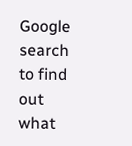Google search to find out what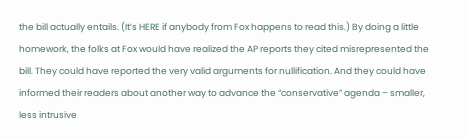the bill actually entails. (It’s HERE if anybody from Fox happens to read this.) By doing a little homework, the folks at Fox would have realized the AP reports they cited misrepresented the bill. They could have reported the very valid arguments for nullification. And they could have informed their readers about another way to advance the “conservative” agenda – smaller, less intrusive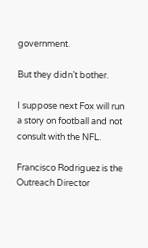government.

But they didn’t bother.

I suppose next Fox will run a story on football and not consult with the NFL.

Francisco Rodriguez is the Outreach Director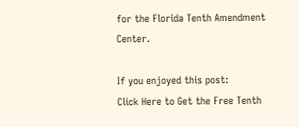for the Florida Tenth Amendment Center.

If you enjoyed this post:
Click Here to Get the Free Tenth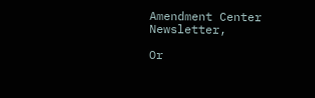Amendment Center Newsletter,

Or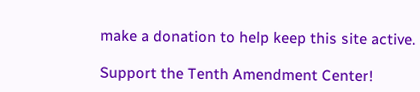make a donation to help keep this site active.

Support the Tenth Amendment Center!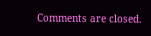Comments are closed.